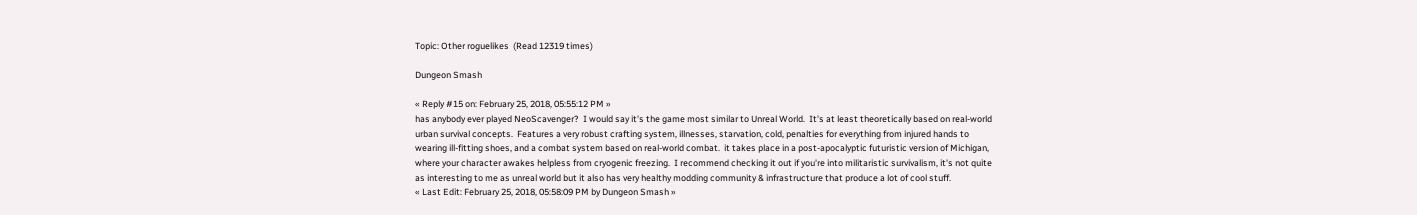Topic: Other roguelikes  (Read 12319 times)

Dungeon Smash

« Reply #15 on: February 25, 2018, 05:55:12 PM »
has anybody ever played NeoScavenger?  I would say it's the game most similar to Unreal World.  It's at least theoretically based on real-world urban survival concepts.  Features a very robust crafting system, illnesses, starvation, cold, penalties for everything from injured hands to wearing ill-fitting shoes, and a combat system based on real-world combat.  it takes place in a post-apocalyptic futuristic version of Michigan, where your character awakes helpless from cryogenic freezing.  I recommend checking it out if you're into militaristic survivalism, it's not quite as interesting to me as unreal world but it also has very healthy modding community & infrastructure that produce a lot of cool stuff.
« Last Edit: February 25, 2018, 05:58:09 PM by Dungeon Smash »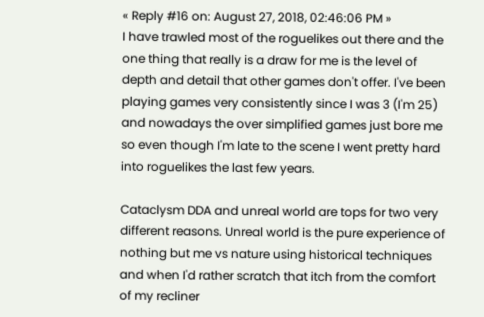« Reply #16 on: August 27, 2018, 02:46:06 PM »
I have trawled most of the roguelikes out there and the one thing that really is a draw for me is the level of depth and detail that other games don't offer. I've been playing games very consistently since I was 3 (I'm 25) and nowadays the over simplified games just bore me so even though I'm late to the scene I went pretty hard into roguelikes the last few years.

Cataclysm DDA and unreal world are tops for two very different reasons. Unreal world is the pure experience of nothing but me vs nature using historical techniques and when I'd rather scratch that itch from the comfort of my recliner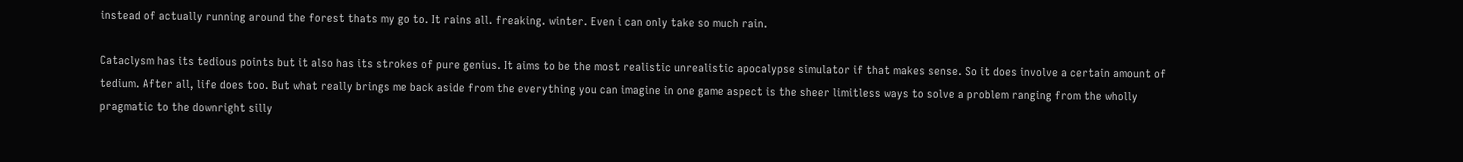instead of actually running around the forest thats my go to. It rains all. freaking. winter. Even i can only take so much rain.

Cataclysm has its tedious points but it also has its strokes of pure genius. It aims to be the most realistic unrealistic apocalypse simulator if that makes sense. So it does involve a certain amount of tedium. After all, life does too. But what really brings me back aside from the everything you can imagine in one game aspect is the sheer limitless ways to solve a problem ranging from the wholly pragmatic to the downright silly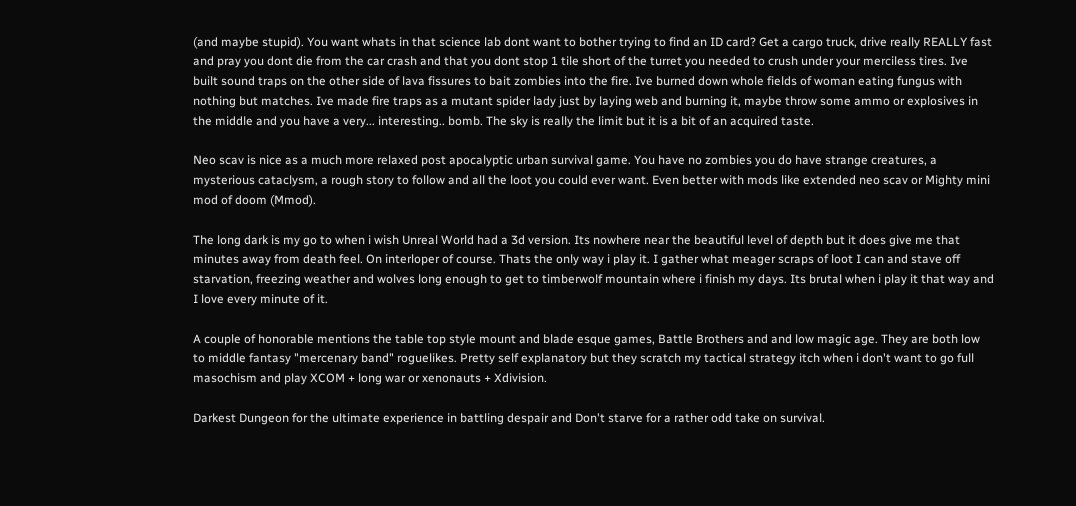(and maybe stupid). You want whats in that science lab dont want to bother trying to find an ID card? Get a cargo truck, drive really REALLY fast and pray you dont die from the car crash and that you dont stop 1 tile short of the turret you needed to crush under your merciless tires. Ive built sound traps on the other side of lava fissures to bait zombies into the fire. Ive burned down whole fields of woman eating fungus with nothing but matches. Ive made fire traps as a mutant spider lady just by laying web and burning it, maybe throw some ammo or explosives in the middle and you have a very... interesting.. bomb. The sky is really the limit but it is a bit of an acquired taste.

Neo scav is nice as a much more relaxed post apocalyptic urban survival game. You have no zombies you do have strange creatures, a mysterious cataclysm, a rough story to follow and all the loot you could ever want. Even better with mods like extended neo scav or Mighty mini mod of doom (Mmod).

The long dark is my go to when i wish Unreal World had a 3d version. Its nowhere near the beautiful level of depth but it does give me that minutes away from death feel. On interloper of course. Thats the only way i play it. I gather what meager scraps of loot I can and stave off starvation, freezing weather and wolves long enough to get to timberwolf mountain where i finish my days. Its brutal when i play it that way and I love every minute of it.

A couple of honorable mentions the table top style mount and blade esque games, Battle Brothers and and low magic age. They are both low to middle fantasy "mercenary band" roguelikes. Pretty self explanatory but they scratch my tactical strategy itch when i don't want to go full masochism and play XCOM + long war or xenonauts + Xdivision.

Darkest Dungeon for the ultimate experience in battling despair and Don't starve for a rather odd take on survival.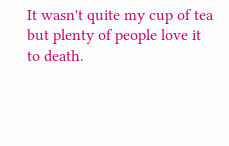It wasn't quite my cup of tea but plenty of people love it to death.